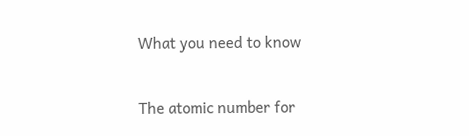What you need to know

The atomic number for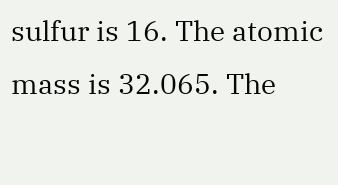sulfur is 16. The atomic mass is 32.065. The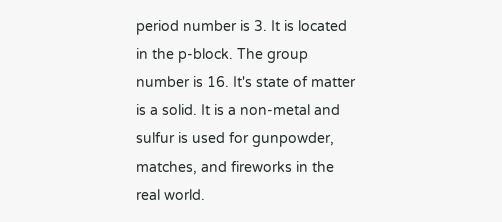period number is 3. It is located in the p-block. The group number is 16. It's state of matter is a solid. It is a non-metal and sulfur is used for gunpowder, matches, and fireworks in the real world.